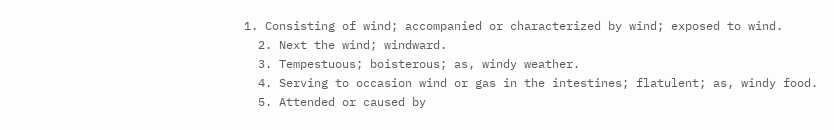1. Consisting of wind; accompanied or characterized by wind; exposed to wind.
  2. Next the wind; windward.
  3. Tempestuous; boisterous; as, windy weather.
  4. Serving to occasion wind or gas in the intestines; flatulent; as, windy food.
  5. Attended or caused by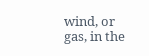wind, or gas, in the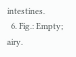intestines.
  6. Fig.: Empty; airy.